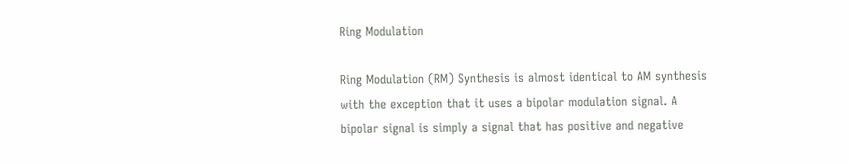Ring Modulation

Ring Modulation (RM) Synthesis is almost identical to AM synthesis with the exception that it uses a bipolar modulation signal. A bipolar signal is simply a signal that has positive and negative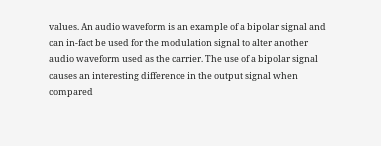values. An audio waveform is an example of a bipolar signal and can in-fact be used for the modulation signal to alter another audio waveform used as the carrier. The use of a bipolar signal causes an interesting difference in the output signal when compared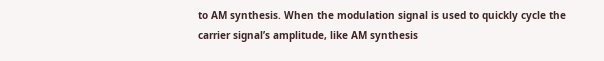to AM synthesis. When the modulation signal is used to quickly cycle the carrier signal’s amplitude, like AM synthesis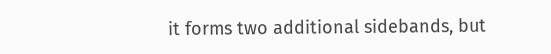it forms two additional sidebands, but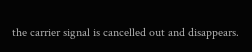the carrier signal is cancelled out and disappears.